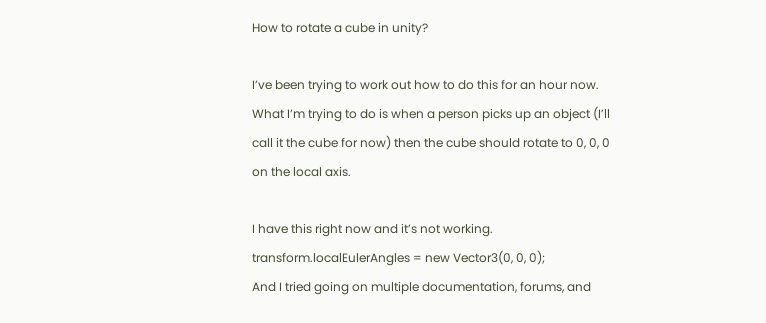How to rotate a cube in unity?

I’ve been trying to work out how to do this for an hour now.
What I’m trying to do is when a person picks up an object (I’ll call it the cube for now) then the cube should rotate to 0, 0, 0 on the local axis.

I have this right now and it’s not working.
transform.localEulerAngles = new Vector3(0, 0, 0);
And I tried going on multiple documentation, forums, and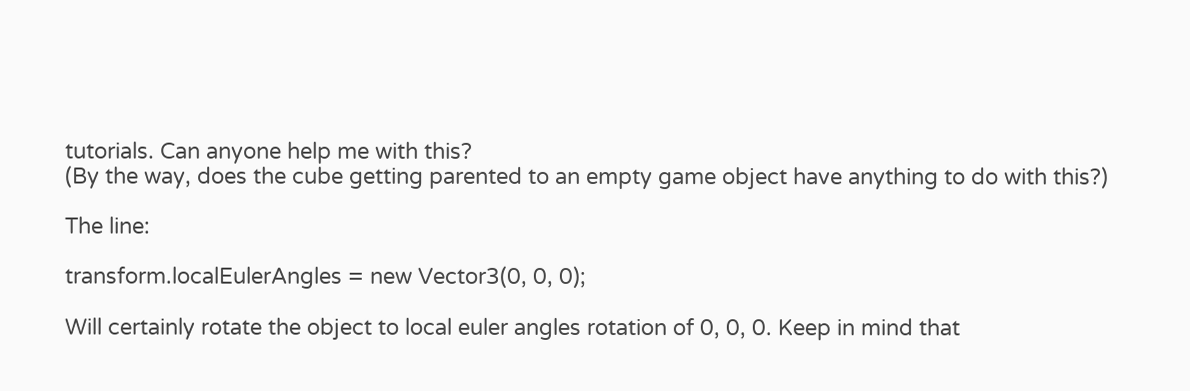tutorials. Can anyone help me with this?
(By the way, does the cube getting parented to an empty game object have anything to do with this?)

The line:

transform.localEulerAngles = new Vector3(0, 0, 0);

Will certainly rotate the object to local euler angles rotation of 0, 0, 0. Keep in mind that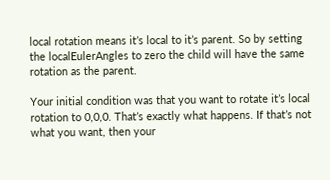local rotation means it’s local to it’s parent. So by setting the localEulerAngles to zero the child will have the same rotation as the parent.

Your initial condition was that you want to rotate it’s local rotation to 0,0,0. That’s exactly what happens. If that’s not what you want, then your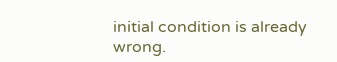initial condition is already wrong.